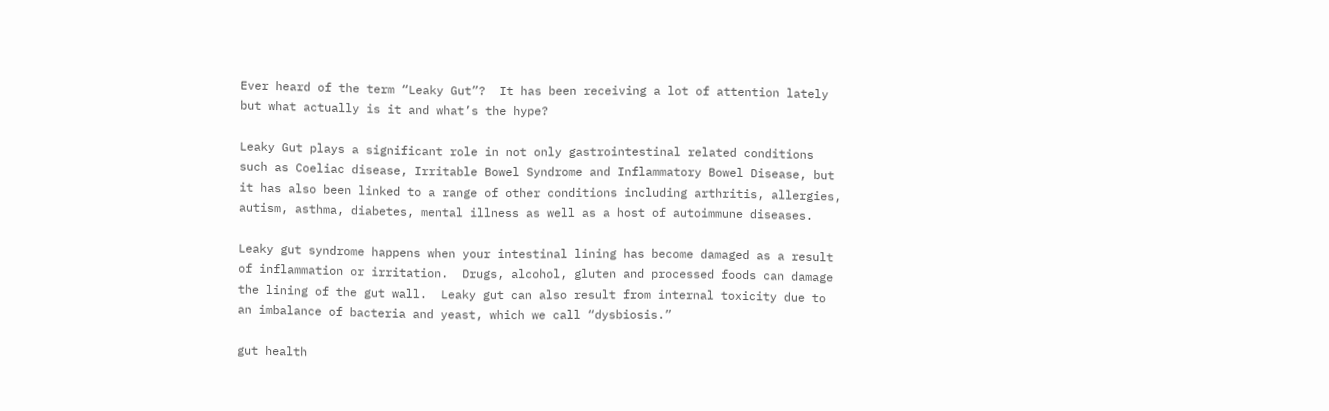Ever heard of the term “Leaky Gut”?  It has been receiving a lot of attention lately but what actually is it and what’s the hype?

Leaky Gut plays a significant role in not only gastrointestinal related conditions such as Coeliac disease, Irritable Bowel Syndrome and Inflammatory Bowel Disease, but it has also been linked to a range of other conditions including arthritis, allergies, autism, asthma, diabetes, mental illness as well as a host of autoimmune diseases.

Leaky gut syndrome happens when your intestinal lining has become damaged as a result of inflammation or irritation.  Drugs, alcohol, gluten and processed foods can damage the lining of the gut wall.  Leaky gut can also result from internal toxicity due to an imbalance of bacteria and yeast, which we call “dysbiosis.”

gut health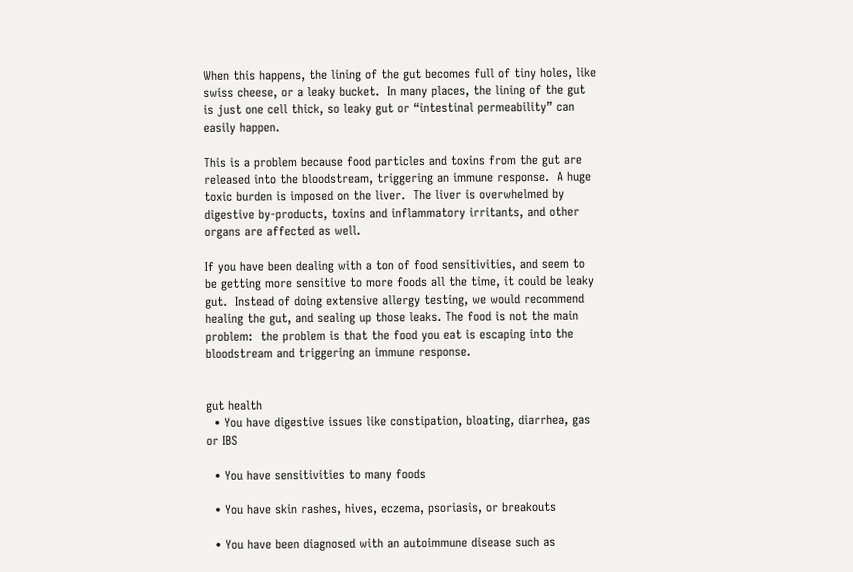When this happens, the lining of the gut becomes full of tiny holes, like swiss cheese, or a leaky bucket.  In many places, the lining of the gut is just one cell thick, so leaky gut or “intestinal permeability” can easily happen.

This is a problem because food particles and toxins from the gut are released into the bloodstream, triggering an immune response.  A huge toxic burden is imposed on the liver.  The liver is overwhelmed by digestive by-products, toxins and inflammatory irritants, and other organs are affected as well.

If you have been dealing with a ton of food sensitivities, and seem to be getting more sensitive to more foods all the time, it could be leaky gut.  Instead of doing extensive allergy testing, we would recommend healing the gut, and sealing up those leaks. The food is not the main problem:  the problem is that the food you eat is escaping into the bloodstream and triggering an immune response.


gut health
  • You have digestive issues like constipation, bloating, diarrhea, gas or IBS

  • You have sensitivities to many foods

  • You have skin rashes, hives, eczema, psoriasis, or breakouts

  • You have been diagnosed with an autoimmune disease such as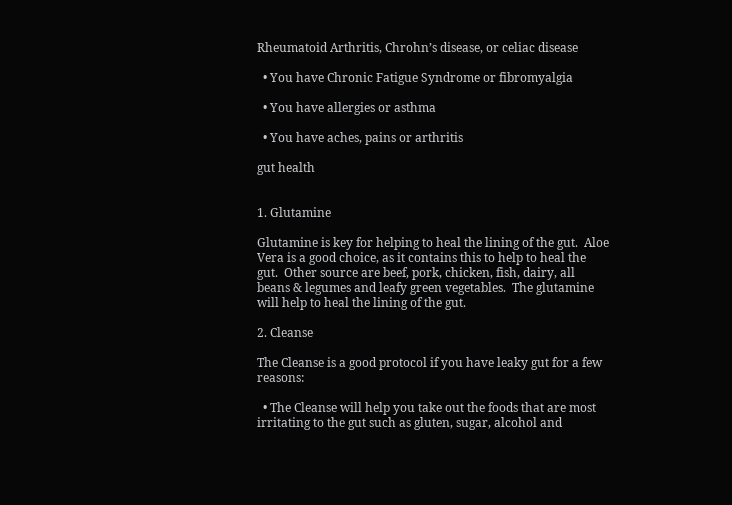Rheumatoid Arthritis, Chrohn’s disease, or celiac disease

  • You have Chronic Fatigue Syndrome or fibromyalgia

  • You have allergies or asthma

  • You have aches, pains or arthritis

gut health


1. Glutamine

Glutamine is key for helping to heal the lining of the gut.  Aloe Vera is a good choice, as it contains this to help to heal the gut.  Other source are beef, pork, chicken, fish, dairy, all beans & legumes and leafy green vegetables.  The glutamine will help to heal the lining of the gut.

2. Cleanse

The Cleanse is a good protocol if you have leaky gut for a few reasons:

  • The Cleanse will help you take out the foods that are most irritating to the gut such as gluten, sugar, alcohol and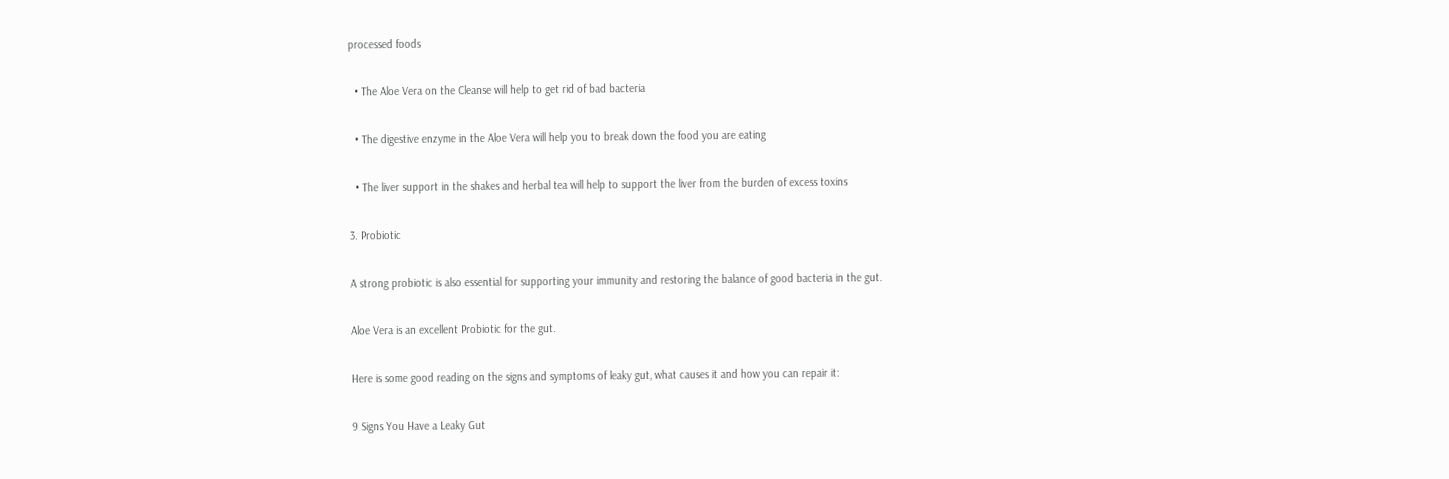processed foods

  • The Aloe Vera on the Cleanse will help to get rid of bad bacteria

  • The digestive enzyme in the Aloe Vera will help you to break down the food you are eating

  • The liver support in the shakes and herbal tea will help to support the liver from the burden of excess toxins

3. Probiotic

A strong probiotic is also essential for supporting your immunity and restoring the balance of good bacteria in the gut.

Aloe Vera is an excellent Probiotic for the gut.

Here is some good reading on the signs and symptoms of leaky gut, what causes it and how you can repair it:

9 Signs You Have a Leaky Gut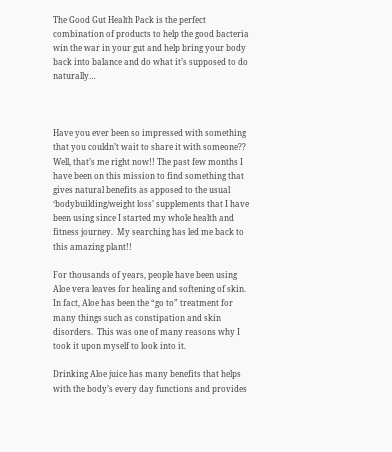The Good Gut Health Pack is the perfect combination of products to help the good bacteria win the war in your gut and help bring your body back into balance and do what it’s supposed to do naturally…



Have you ever been so impressed with something that you couldn’t wait to share it with someone??  Well, that’s me right now!! The past few months I have been on this mission to find something that gives natural benefits as apposed to the usual ‘bodybuilding/weight loss’ supplements that I have been using since I started my whole health and fitness journey.  My searching has led me back to this amazing plant!!

For thousands of years, people have been using Aloe vera leaves for healing and softening of skin.  In fact, Aloe has been the “go to” treatment for many things such as constipation and skin disorders.  This was one of many reasons why I took it upon myself to look into it.

Drinking Aloe juice has many benefits that helps with the body’s every day functions and provides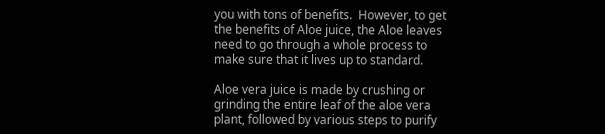you with tons of benefits.  However, to get the benefits of Aloe juice, the Aloe leaves need to go through a whole process to make sure that it lives up to standard.

Aloe vera juice is made by crushing or grinding the entire leaf of the aloe vera plant, followed by various steps to purify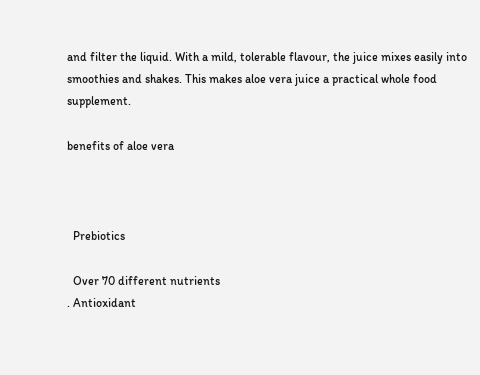and filter the liquid. With a mild, tolerable flavour, the juice mixes easily into smoothies and shakes. This makes aloe vera juice a practical whole food supplement.

benefits of aloe vera



  Prebiotics

  Over 70 different nutrients
. Antioxidant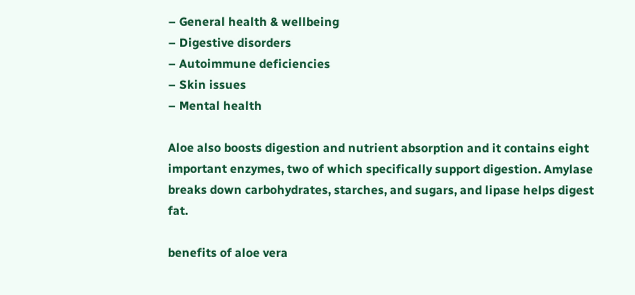– General health & wellbeing
– Digestive disorders
– Autoimmune deficiencies
– Skin issues
– Mental health

Aloe also boosts digestion and nutrient absorption and it contains eight important enzymes, two of which specifically support digestion. Amylase breaks down carbohydrates, starches, and sugars, and lipase helps digest fat.

benefits of aloe vera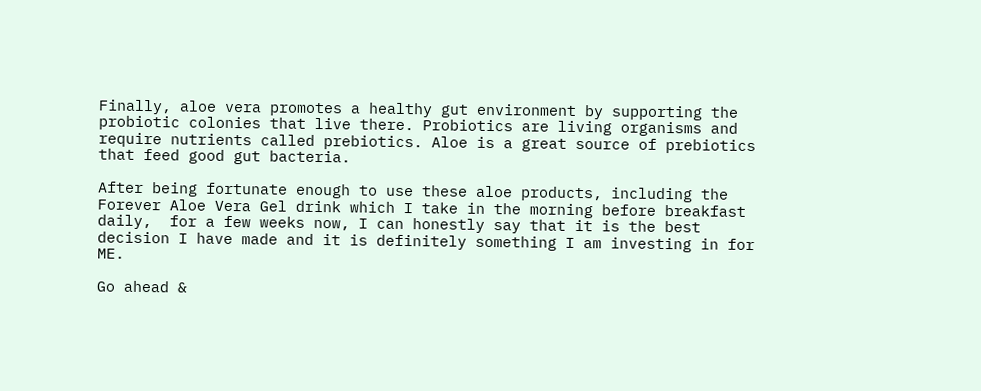Finally, aloe vera promotes a healthy gut environment by supporting the probiotic colonies that live there. Probiotics are living organisms and require nutrients called prebiotics. Aloe is a great source of prebiotics that feed good gut bacteria.

After being fortunate enough to use these aloe products, including the Forever Aloe Vera Gel drink which I take in the morning before breakfast daily,  for a few weeks now, I can honestly say that it is the best decision I have made and it is definitely something I am investing in for ME.

Go ahead &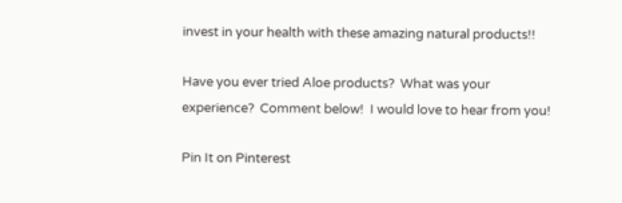invest in your health with these amazing natural products!!

Have you ever tried Aloe products?  What was your experience?  Comment below!  I would love to hear from you!

Pin It on Pinterest